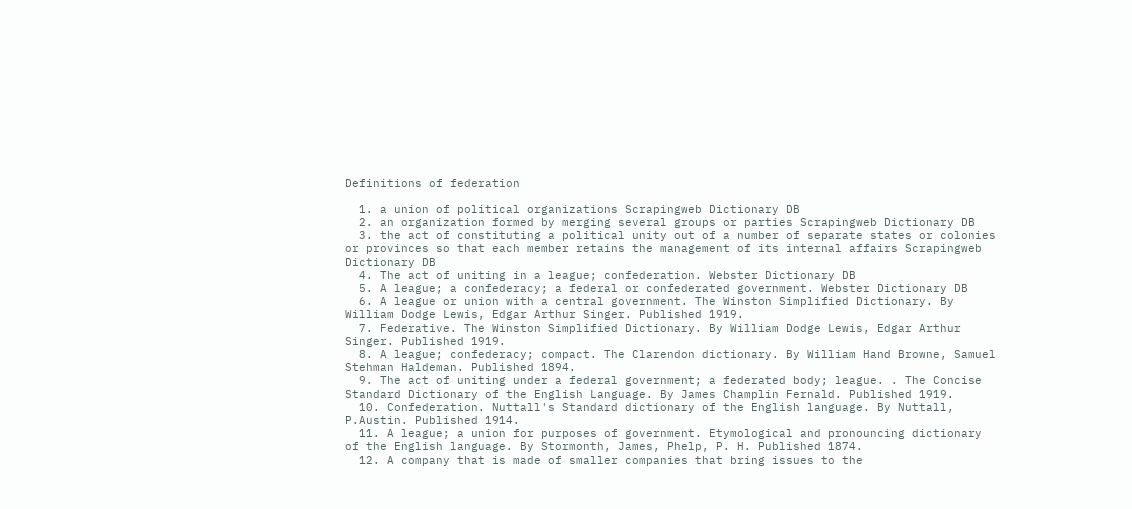Definitions of federation

  1. a union of political organizations Scrapingweb Dictionary DB
  2. an organization formed by merging several groups or parties Scrapingweb Dictionary DB
  3. the act of constituting a political unity out of a number of separate states or colonies or provinces so that each member retains the management of its internal affairs Scrapingweb Dictionary DB
  4. The act of uniting in a league; confederation. Webster Dictionary DB
  5. A league; a confederacy; a federal or confederated government. Webster Dictionary DB
  6. A league or union with a central government. The Winston Simplified Dictionary. By William Dodge Lewis, Edgar Arthur Singer. Published 1919.
  7. Federative. The Winston Simplified Dictionary. By William Dodge Lewis, Edgar Arthur Singer. Published 1919.
  8. A league; confederacy; compact. The Clarendon dictionary. By William Hand Browne, Samuel Stehman Haldeman. Published 1894.
  9. The act of uniting under a federal government; a federated body; league. . The Concise Standard Dictionary of the English Language. By James Champlin Fernald. Published 1919.
  10. Confederation. Nuttall's Standard dictionary of the English language. By Nuttall, P.Austin. Published 1914.
  11. A league; a union for purposes of government. Etymological and pronouncing dictionary of the English language. By Stormonth, James, Phelp, P. H. Published 1874.
  12. A company that is made of smaller companies that bring issues to the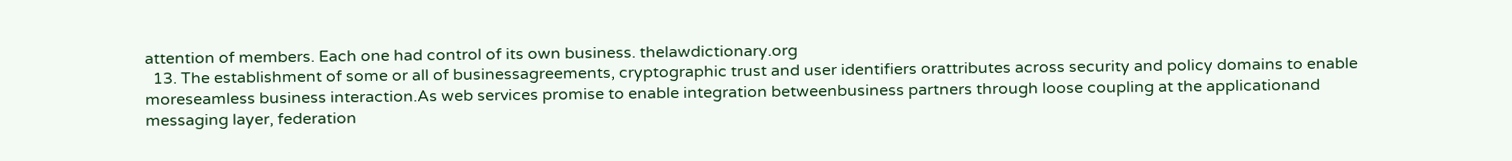attention of members. Each one had control of its own business. thelawdictionary.org
  13. The establishment of some or all of businessagreements, cryptographic trust and user identifiers orattributes across security and policy domains to enable moreseamless business interaction.As web services promise to enable integration betweenbusiness partners through loose coupling at the applicationand messaging layer, federation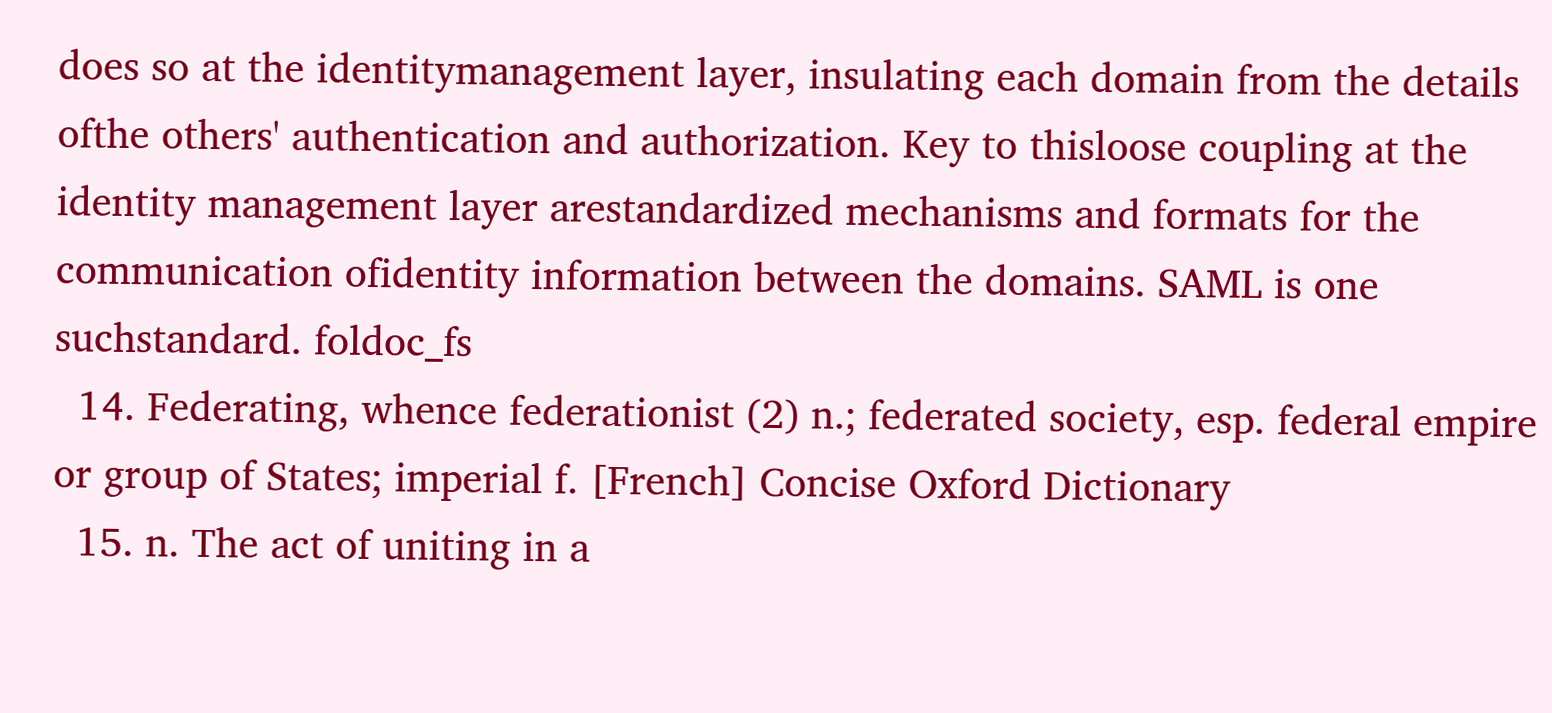does so at the identitymanagement layer, insulating each domain from the details ofthe others' authentication and authorization. Key to thisloose coupling at the identity management layer arestandardized mechanisms and formats for the communication ofidentity information between the domains. SAML is one suchstandard. foldoc_fs
  14. Federating, whence federationist (2) n.; federated society, esp. federal empire or group of States; imperial f. [French] Concise Oxford Dictionary
  15. n. The act of uniting in a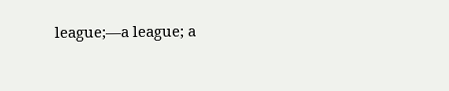league;—a league; a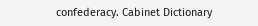confederacy. Cabinet Dictionary